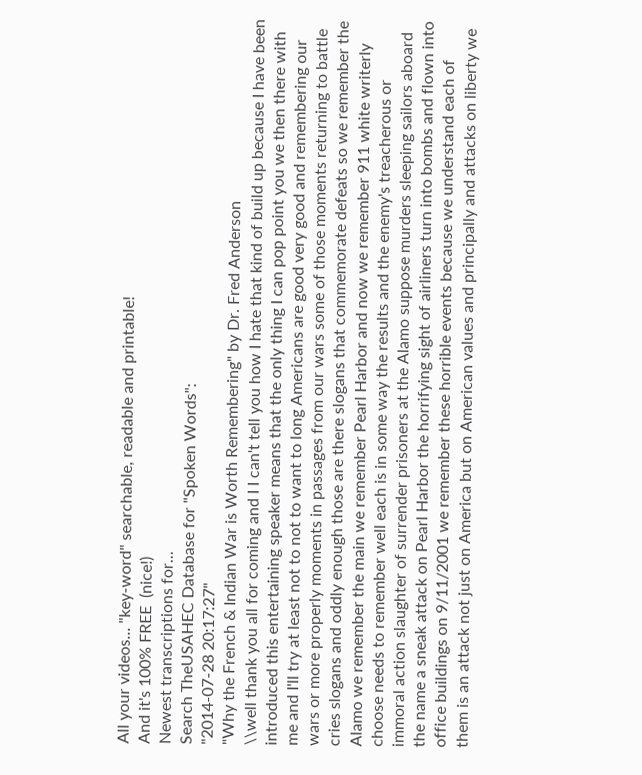All your videos... "key-word" searchable, readable and printable!
And it's 100% FREE  (nice!)
Newest transcriptions for...
Search TheUSAHEC Database for "Spoken Words":
"2014-07-28 20:17:27"
"Why the French & Indian War is Worth Remembering" by Dr. Fred Anderson
\\well thank you all for coming and I I can't tell you how I hate that kind of build up because I have been introduced this entertaining speaker means that the only thing I can pop point you we then there with me and I'll try at least not to not to want to long Americans are good very good and remembering our wars or more properly moments in passages from our wars some of those moments returning to battle cries slogans and oddly enough those are there slogans that commemorate defeats so we remember the Alamo we remember the main we remember Pearl Harbor and now we remember 911 white writerly choose needs to remember well each is in some way the results and the enemy's treacherous or immoral action slaughter of surrender prisoners at the Alamo suppose murders sleeping sailors aboard the name a sneak attack on Pearl Harbor the horrifying sight of airliners turn into bombs and flown into office buildings on 9/11/2001 we remember these horrible events because we understand each of them is an attack not just on America but on American values and principally and attacks on liberty we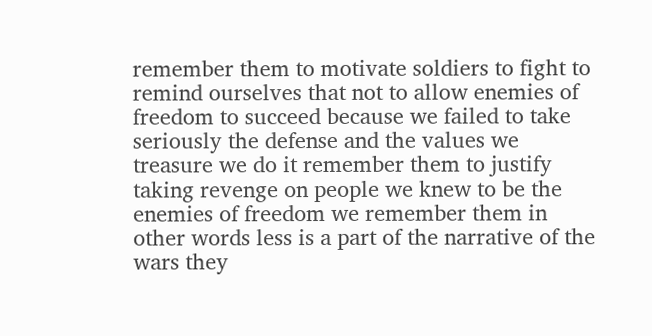remember them to motivate soldiers to fight to remind ourselves that not to allow enemies of freedom to succeed because we failed to take seriously the defense and the values we treasure we do it remember them to justify taking revenge on people we knew to be the enemies of freedom we remember them in other words less is a part of the narrative of the wars they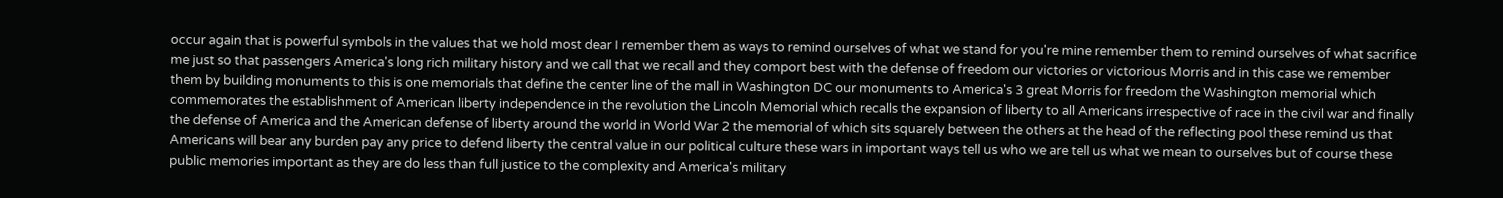occur again that is powerful symbols in the values that we hold most dear I remember them as ways to remind ourselves of what we stand for you're mine remember them to remind ourselves of what sacrifice me just so that passengers America's long rich military history and we call that we recall and they comport best with the defense of freedom our victories or victorious Morris and in this case we remember them by building monuments to this is one memorials that define the center line of the mall in Washington DC our monuments to America's 3 great Morris for freedom the Washington memorial which commemorates the establishment of American liberty independence in the revolution the Lincoln Memorial which recalls the expansion of liberty to all Americans irrespective of race in the civil war and finally the defense of America and the American defense of liberty around the world in World War 2 the memorial of which sits squarely between the others at the head of the reflecting pool these remind us that Americans will bear any burden pay any price to defend liberty the central value in our political culture these wars in important ways tell us who we are tell us what we mean to ourselves but of course these public memories important as they are do less than full justice to the complexity and America's military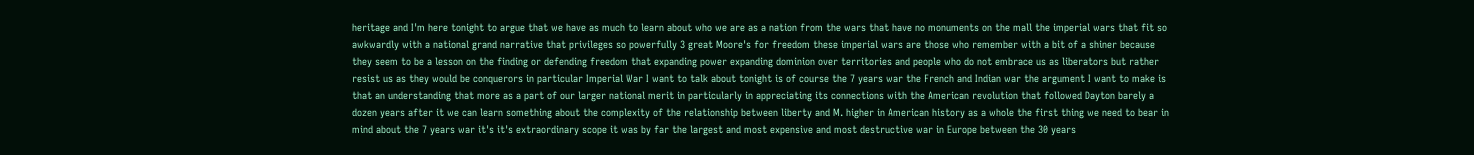heritage and I'm here tonight to argue that we have as much to learn about who we are as a nation from the wars that have no monuments on the mall the imperial wars that fit so awkwardly with a national grand narrative that privileges so powerfully 3 great Moore's for freedom these imperial wars are those who remember with a bit of a shiner because they seem to be a lesson on the finding or defending freedom that expanding power expanding dominion over territories and people who do not embrace us as liberators but rather resist us as they would be conquerors in particular Imperial War I want to talk about tonight is of course the 7 years war the French and Indian war the argument I want to make is that an understanding that more as a part of our larger national merit in particularly in appreciating its connections with the American revolution that followed Dayton barely a dozen years after it we can learn something about the complexity of the relationship between liberty and M. higher in American history as a whole the first thing we need to bear in mind about the 7 years war it's it's extraordinary scope it was by far the largest and most expensive and most destructive war in Europe between the 30 years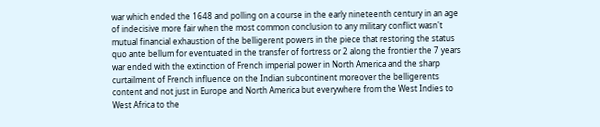war which ended the 1648 and polling on a course in the early nineteenth century in an age of indecisive more fair when the most common conclusion to any military conflict wasn't mutual financial exhaustion of the belligerent powers in the piece that restoring the status quo ante bellum for eventuated in the transfer of fortress or 2 along the frontier the 7 years war ended with the extinction of French imperial power in North America and the sharp curtailment of French influence on the Indian subcontinent moreover the belligerents content and not just in Europe and North America but everywhere from the West Indies to West Africa to the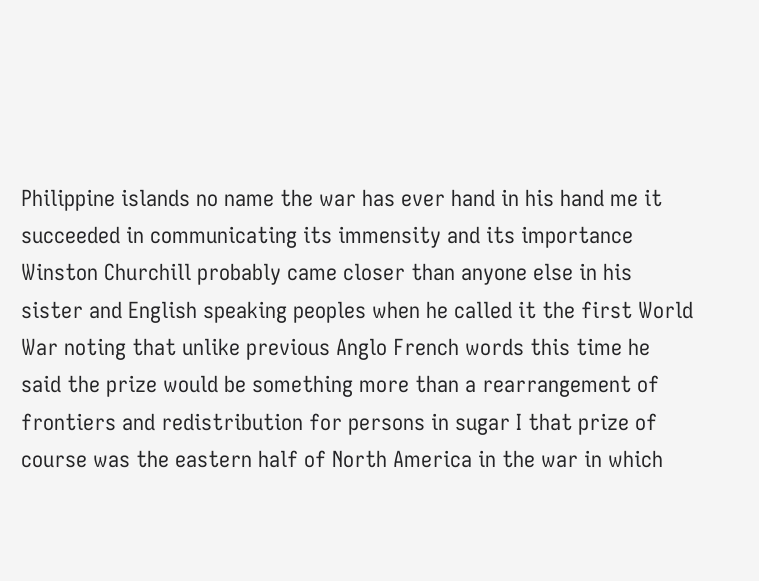Philippine islands no name the war has ever hand in his hand me it succeeded in communicating its immensity and its importance Winston Churchill probably came closer than anyone else in his sister and English speaking peoples when he called it the first World War noting that unlike previous Anglo French words this time he said the prize would be something more than a rearrangement of frontiers and redistribution for persons in sugar I that prize of course was the eastern half of North America in the war in which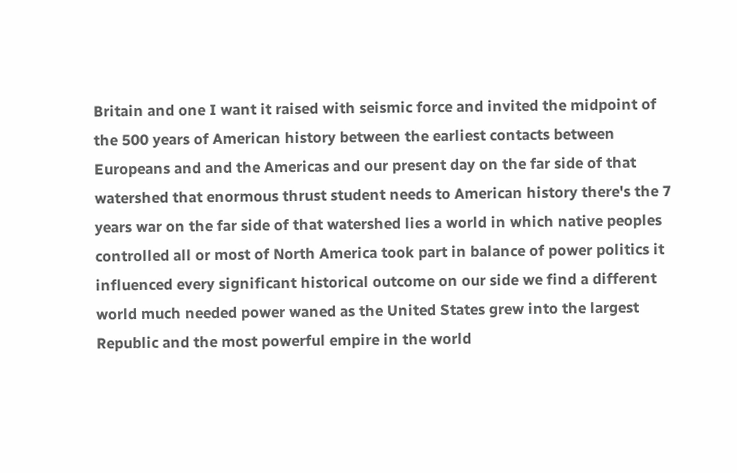Britain and one I want it raised with seismic force and invited the midpoint of the 500 years of American history between the earliest contacts between Europeans and and the Americas and our present day on the far side of that watershed that enormous thrust student needs to American history there's the 7 years war on the far side of that watershed lies a world in which native peoples controlled all or most of North America took part in balance of power politics it influenced every significant historical outcome on our side we find a different world much needed power waned as the United States grew into the largest Republic and the most powerful empire in the world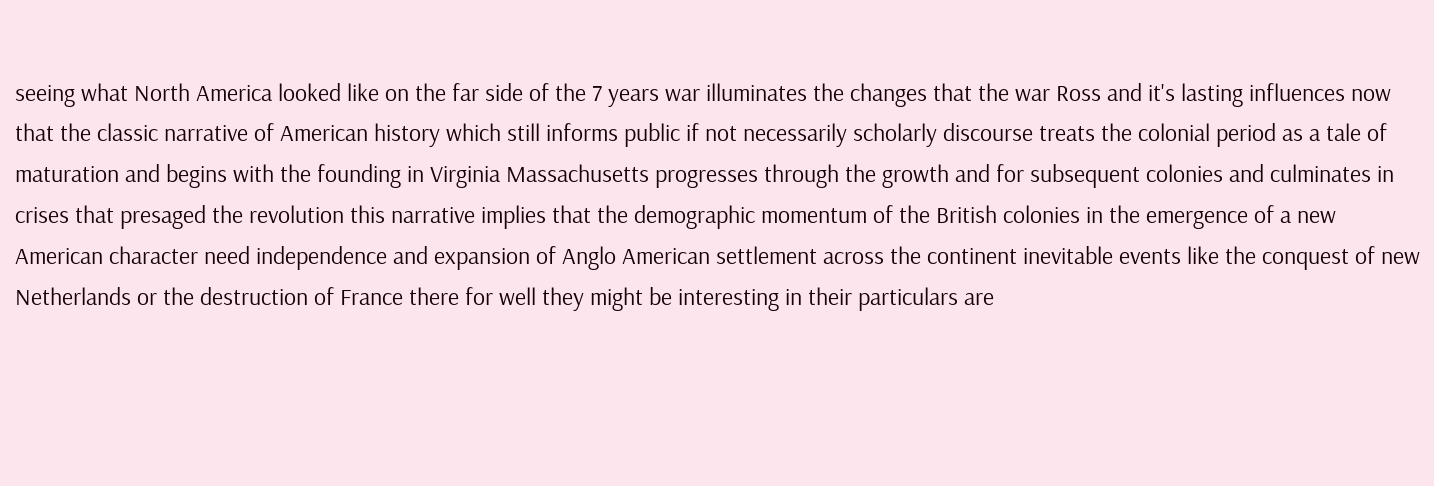seeing what North America looked like on the far side of the 7 years war illuminates the changes that the war Ross and it's lasting influences now that the classic narrative of American history which still informs public if not necessarily scholarly discourse treats the colonial period as a tale of maturation and begins with the founding in Virginia Massachusetts progresses through the growth and for subsequent colonies and culminates in crises that presaged the revolution this narrative implies that the demographic momentum of the British colonies in the emergence of a new American character need independence and expansion of Anglo American settlement across the continent inevitable events like the conquest of new Netherlands or the destruction of France there for well they might be interesting in their particulars are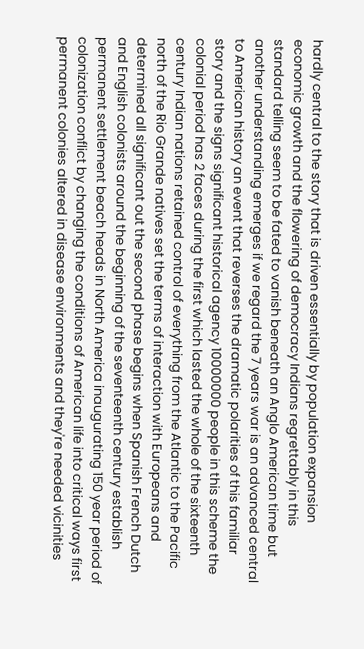hardly central to the story that is driven essentially by population expansion economic growth and the flowering of democracy Indians regrettably in this standard telling seem to be fated to vanish beneath an Anglo American time but another understanding emerges if we regard the 7 years war is an advanced central to American history an event that reverses the dramatic polarities of this familiar story and the signs significant historical agency 10000000 people in this scheme the colonial period has 2 faces during the first which lasted the whole of the sixteenth century Indian nations retained control of everything from the Atlantic to the Pacific north of the Rio Grande natives set the terms of interaction with Europeans and determined all significant out the second phase begins when Spanish French Dutch and English colonists around the beginning of the seventeenth century establish permanent settlement beach heads in North America inaugurating 150 year period of colonization conflict by changing the conditions of American life into critical ways first permanent colonies altered in disease environments and they're needed vicinities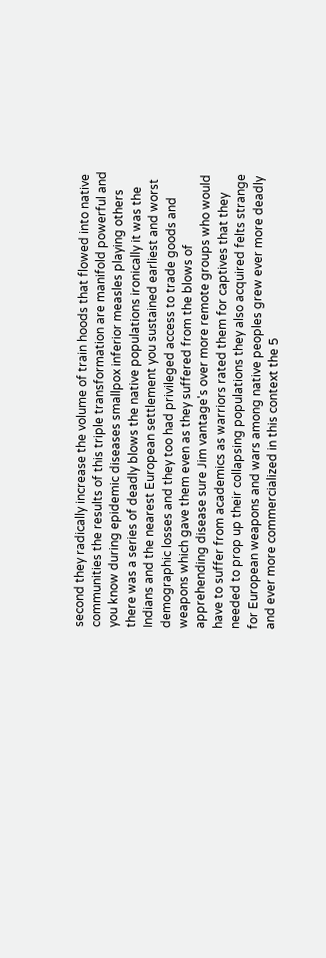second they radically increase the volume of train hoods that flowed into native communities the results of this triple transformation are manifold powerful and you know during epidemic diseases smallpox inferior measles playing others there was a series of deadly blows the native populations ironically it was the Indians and the nearest European settlement you sustained earliest and worst demographic losses and they too had privileged access to trade goods and weapons which gave them even as they suffered from the blows of apprehending disease sure Jim vantage's over more remote groups who would have to suffer from academics as warriors rated them for captives that they needed to prop up their collapsing populations they also acquired felts strange for European weapons and wars among native peoples grew ever more deadly and ever more commercialized in this context the 5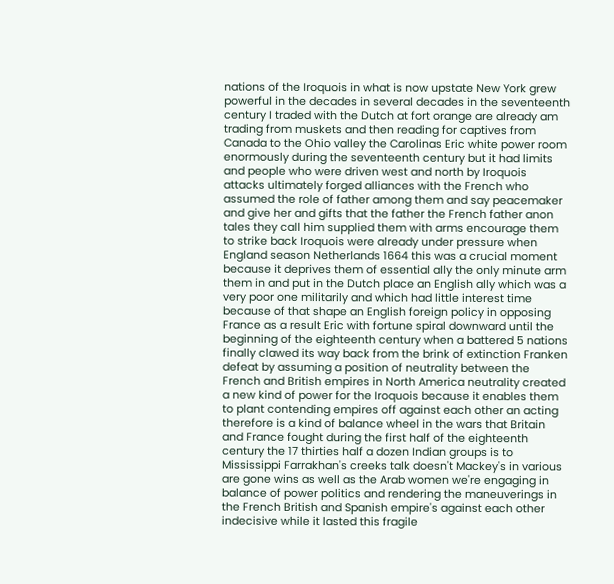nations of the Iroquois in what is now upstate New York grew powerful in the decades in several decades in the seventeenth century I traded with the Dutch at fort orange are already am trading from muskets and then reading for captives from Canada to the Ohio valley the Carolinas Eric white power room enormously during the seventeenth century but it had limits and people who were driven west and north by Iroquois attacks ultimately forged alliances with the French who assumed the role of father among them and say peacemaker and give her and gifts that the father the French father anon tales they call him supplied them with arms encourage them to strike back Iroquois were already under pressure when England season Netherlands 1664 this was a crucial moment because it deprives them of essential ally the only minute arm them in and put in the Dutch place an English ally which was a very poor one militarily and which had little interest time because of that shape an English foreign policy in opposing France as a result Eric with fortune spiral downward until the beginning of the eighteenth century when a battered 5 nations finally clawed its way back from the brink of extinction Franken defeat by assuming a position of neutrality between the French and British empires in North America neutrality created a new kind of power for the Iroquois because it enables them to plant contending empires off against each other an acting therefore is a kind of balance wheel in the wars that Britain and France fought during the first half of the eighteenth century the 17 thirties half a dozen Indian groups is to Mississippi Farrakhan's creeks talk doesn't Mackey's in various are gone wins as well as the Arab women we're engaging in balance of power politics and rendering the maneuverings in the French British and Spanish empire's against each other indecisive while it lasted this fragile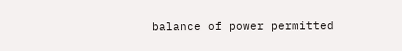balance of power permitted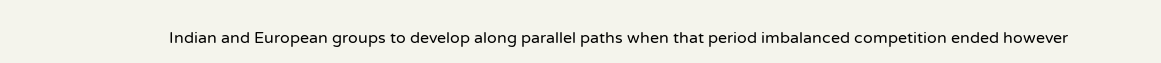Indian and European groups to develop along parallel paths when that period imbalanced competition ended however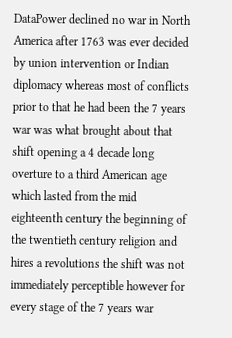DataPower declined no war in North America after 1763 was ever decided by union intervention or Indian diplomacy whereas most of conflicts prior to that he had been the 7 years war was what brought about that shift opening a 4 decade long overture to a third American age which lasted from the mid eighteenth century the beginning of the twentieth century religion and hires a revolutions the shift was not immediately perceptible however for every stage of the 7 years war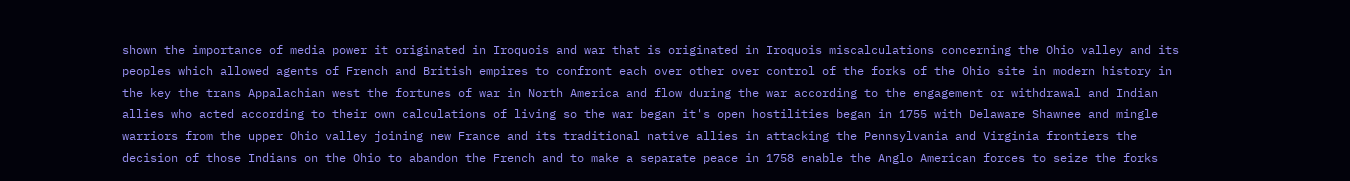shown the importance of media power it originated in Iroquois and war that is originated in Iroquois miscalculations concerning the Ohio valley and its peoples which allowed agents of French and British empires to confront each over other over control of the forks of the Ohio site in modern history in the key the trans Appalachian west the fortunes of war in North America and flow during the war according to the engagement or withdrawal and Indian allies who acted according to their own calculations of living so the war began it's open hostilities began in 1755 with Delaware Shawnee and mingle warriors from the upper Ohio valley joining new France and its traditional native allies in attacking the Pennsylvania and Virginia frontiers the decision of those Indians on the Ohio to abandon the French and to make a separate peace in 1758 enable the Anglo American forces to seize the forks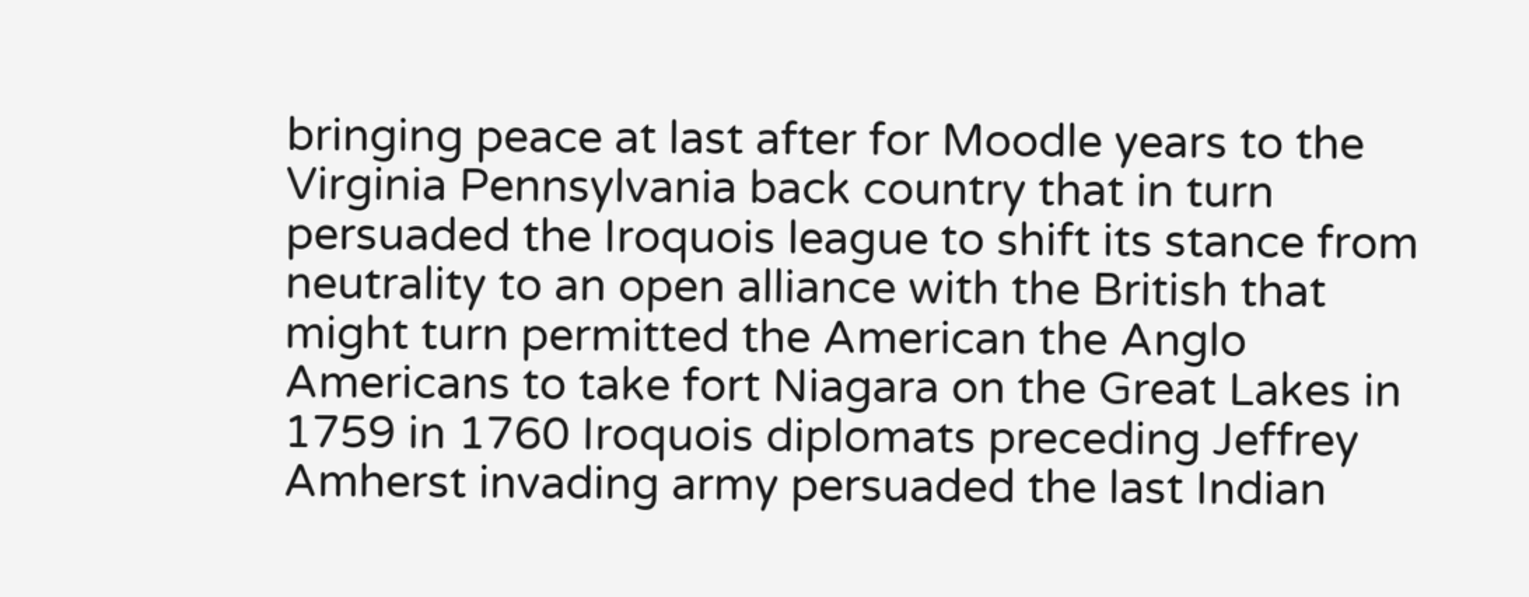bringing peace at last after for Moodle years to the Virginia Pennsylvania back country that in turn persuaded the Iroquois league to shift its stance from neutrality to an open alliance with the British that might turn permitted the American the Anglo Americans to take fort Niagara on the Great Lakes in 1759 in 1760 Iroquois diplomats preceding Jeffrey Amherst invading army persuaded the last Indian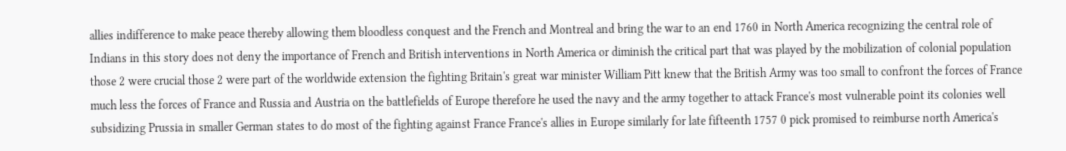allies indifference to make peace thereby allowing them bloodless conquest and the French and Montreal and bring the war to an end 1760 in North America recognizing the central role of Indians in this story does not deny the importance of French and British interventions in North America or diminish the critical part that was played by the mobilization of colonial population those 2 were crucial those 2 were part of the worldwide extension the fighting Britain's great war minister William Pitt knew that the British Army was too small to confront the forces of France much less the forces of France and Russia and Austria on the battlefields of Europe therefore he used the navy and the army together to attack France's most vulnerable point its colonies well subsidizing Prussia in smaller German states to do most of the fighting against France France's allies in Europe similarly for late fifteenth 1757 0 pick promised to reimburse north America's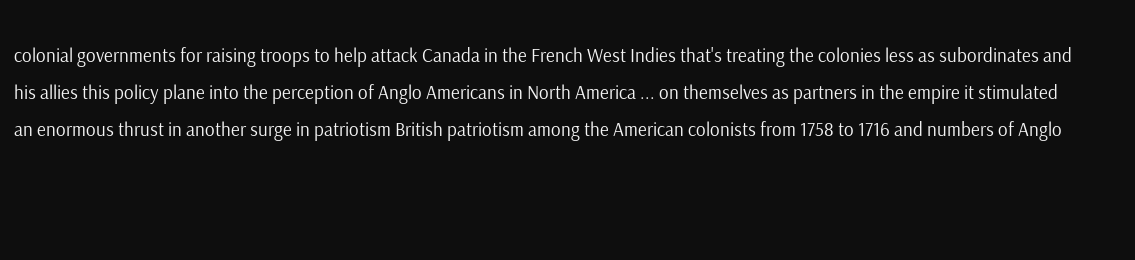colonial governments for raising troops to help attack Canada in the French West Indies that's treating the colonies less as subordinates and his allies this policy plane into the perception of Anglo Americans in North America ... on themselves as partners in the empire it stimulated an enormous thrust in another surge in patriotism British patriotism among the American colonists from 1758 to 1716 and numbers of Anglo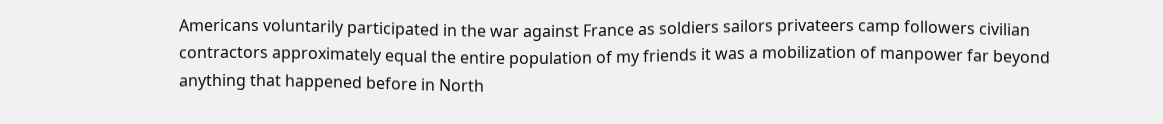Americans voluntarily participated in the war against France as soldiers sailors privateers camp followers civilian contractors approximately equal the entire population of my friends it was a mobilization of manpower far beyond anything that happened before in North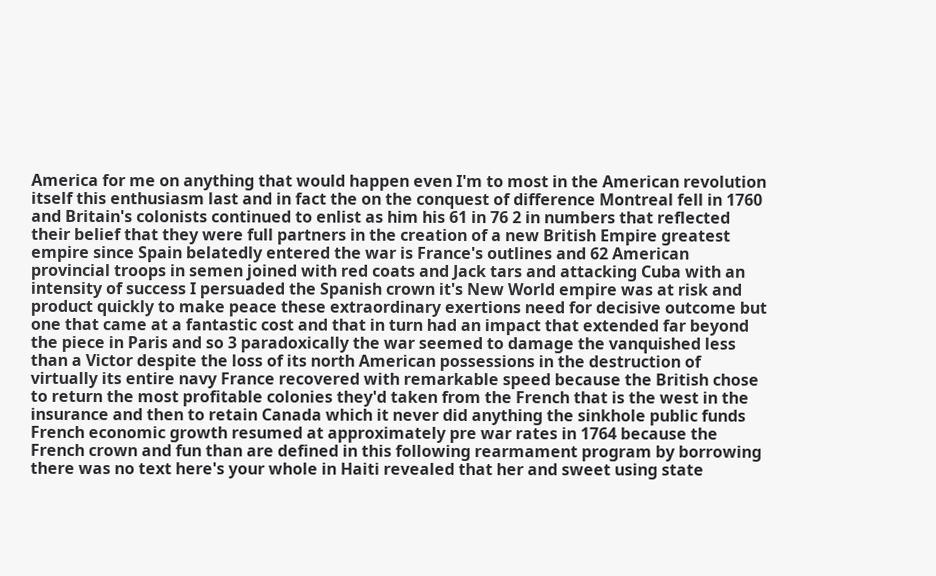America for me on anything that would happen even I'm to most in the American revolution itself this enthusiasm last and in fact the on the conquest of difference Montreal fell in 1760 and Britain's colonists continued to enlist as him his 61 in 76 2 in numbers that reflected their belief that they were full partners in the creation of a new British Empire greatest empire since Spain belatedly entered the war is France's outlines and 62 American provincial troops in semen joined with red coats and Jack tars and attacking Cuba with an intensity of success I persuaded the Spanish crown it's New World empire was at risk and product quickly to make peace these extraordinary exertions need for decisive outcome but one that came at a fantastic cost and that in turn had an impact that extended far beyond the piece in Paris and so 3 paradoxically the war seemed to damage the vanquished less than a Victor despite the loss of its north American possessions in the destruction of virtually its entire navy France recovered with remarkable speed because the British chose to return the most profitable colonies they'd taken from the French that is the west in the insurance and then to retain Canada which it never did anything the sinkhole public funds French economic growth resumed at approximately pre war rates in 1764 because the French crown and fun than are defined in this following rearmament program by borrowing there was no text here's your whole in Haiti revealed that her and sweet using state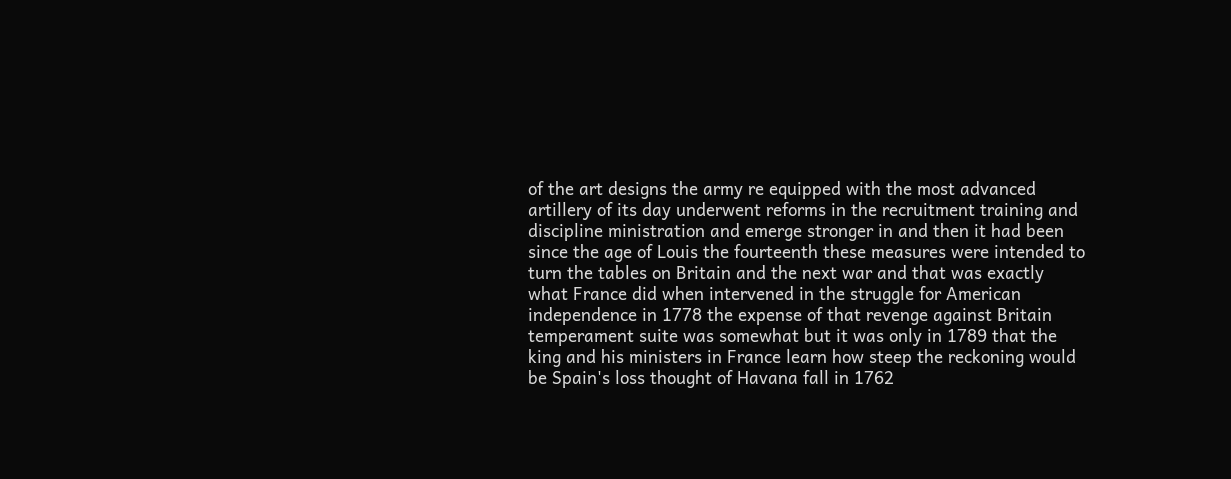of the art designs the army re equipped with the most advanced artillery of its day underwent reforms in the recruitment training and discipline ministration and emerge stronger in and then it had been since the age of Louis the fourteenth these measures were intended to turn the tables on Britain and the next war and that was exactly what France did when intervened in the struggle for American independence in 1778 the expense of that revenge against Britain temperament suite was somewhat but it was only in 1789 that the king and his ministers in France learn how steep the reckoning would be Spain's loss thought of Havana fall in 1762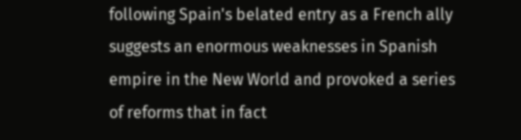following Spain's belated entry as a French ally suggests an enormous weaknesses in Spanish empire in the New World and provoked a series of reforms that in fact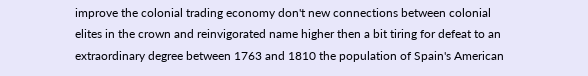improve the colonial trading economy don't new connections between colonial elites in the crown and reinvigorated name higher then a bit tiring for defeat to an extraordinary degree between 1763 and 1810 the population of Spain's American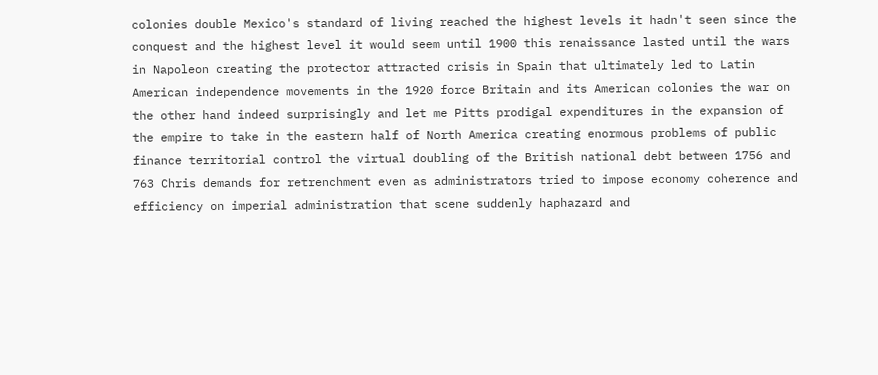colonies double Mexico's standard of living reached the highest levels it hadn't seen since the conquest and the highest level it would seem until 1900 this renaissance lasted until the wars in Napoleon creating the protector attracted crisis in Spain that ultimately led to Latin American independence movements in the 1920 force Britain and its American colonies the war on the other hand indeed surprisingly and let me Pitts prodigal expenditures in the expansion of the empire to take in the eastern half of North America creating enormous problems of public finance territorial control the virtual doubling of the British national debt between 1756 and 763 Chris demands for retrenchment even as administrators tried to impose economy coherence and efficiency on imperial administration that scene suddenly haphazard and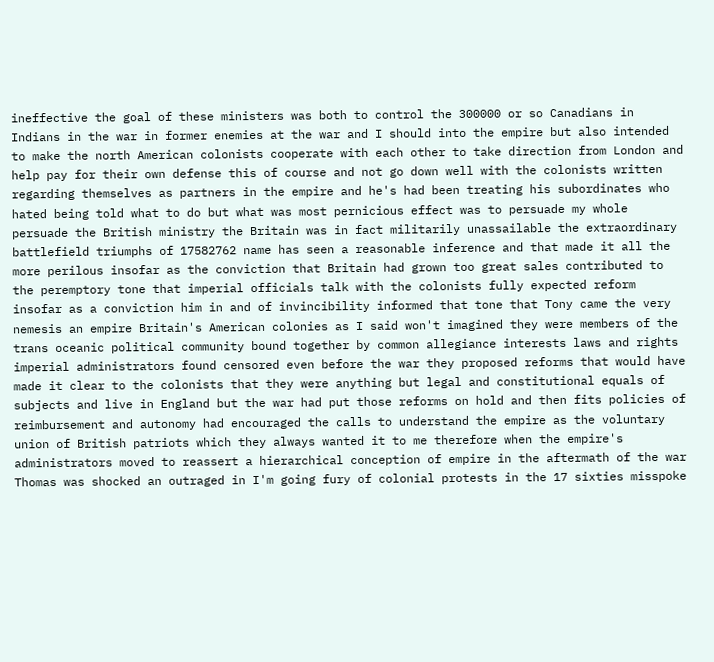ineffective the goal of these ministers was both to control the 300000 or so Canadians in Indians in the war in former enemies at the war and I should into the empire but also intended to make the north American colonists cooperate with each other to take direction from London and help pay for their own defense this of course and not go down well with the colonists written regarding themselves as partners in the empire and he's had been treating his subordinates who hated being told what to do but what was most pernicious effect was to persuade my whole persuade the British ministry the Britain was in fact militarily unassailable the extraordinary battlefield triumphs of 17582762 name has seen a reasonable inference and that made it all the more perilous insofar as the conviction that Britain had grown too great sales contributed to the peremptory tone that imperial officials talk with the colonists fully expected reform insofar as a conviction him in and of invincibility informed that tone that Tony came the very nemesis an empire Britain's American colonies as I said won't imagined they were members of the trans oceanic political community bound together by common allegiance interests laws and rights imperial administrators found censored even before the war they proposed reforms that would have made it clear to the colonists that they were anything but legal and constitutional equals of subjects and live in England but the war had put those reforms on hold and then fits policies of reimbursement and autonomy had encouraged the calls to understand the empire as the voluntary union of British patriots which they always wanted it to me therefore when the empire's administrators moved to reassert a hierarchical conception of empire in the aftermath of the war Thomas was shocked an outraged in I'm going fury of colonial protests in the 17 sixties misspoke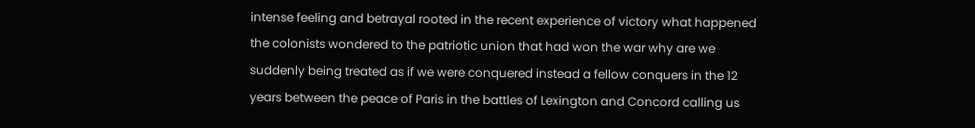intense feeling and betrayal rooted in the recent experience of victory what happened the colonists wondered to the patriotic union that had won the war why are we suddenly being treated as if we were conquered instead a fellow conquers in the 12 years between the peace of Paris in the battles of Lexington and Concord calling us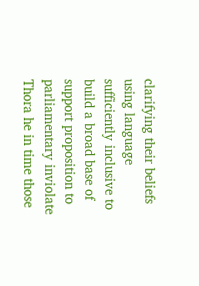clarifying their beliefs using language sufficiently inclusive to build a broad base of support proposition to parliamentary inviolate Thora he in time those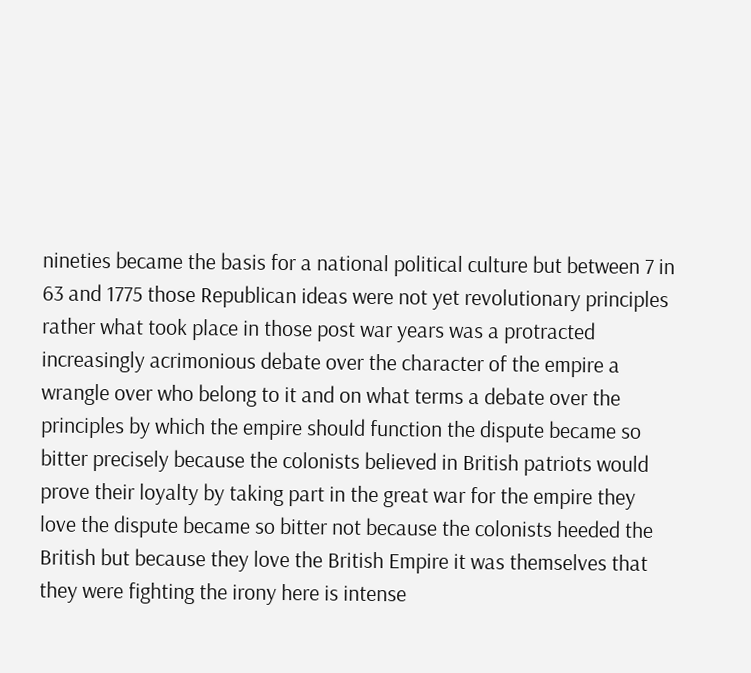nineties became the basis for a national political culture but between 7 in 63 and 1775 those Republican ideas were not yet revolutionary principles rather what took place in those post war years was a protracted increasingly acrimonious debate over the character of the empire a wrangle over who belong to it and on what terms a debate over the principles by which the empire should function the dispute became so bitter precisely because the colonists believed in British patriots would prove their loyalty by taking part in the great war for the empire they love the dispute became so bitter not because the colonists heeded the British but because they love the British Empire it was themselves that they were fighting the irony here is intense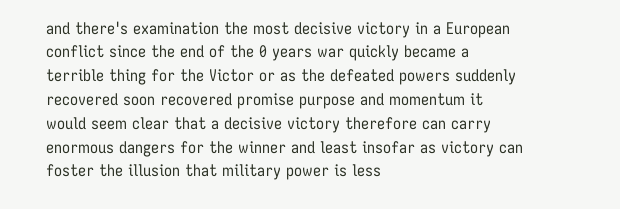and there's examination the most decisive victory in a European conflict since the end of the 0 years war quickly became a terrible thing for the Victor or as the defeated powers suddenly recovered soon recovered promise purpose and momentum it would seem clear that a decisive victory therefore can carry enormous dangers for the winner and least insofar as victory can foster the illusion that military power is less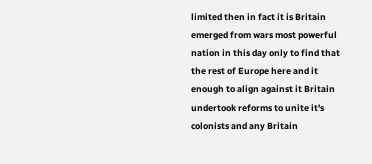limited then in fact it is Britain emerged from wars most powerful nation in this day only to find that the rest of Europe here and it enough to align against it Britain undertook reforms to unite it's colonists and any Britain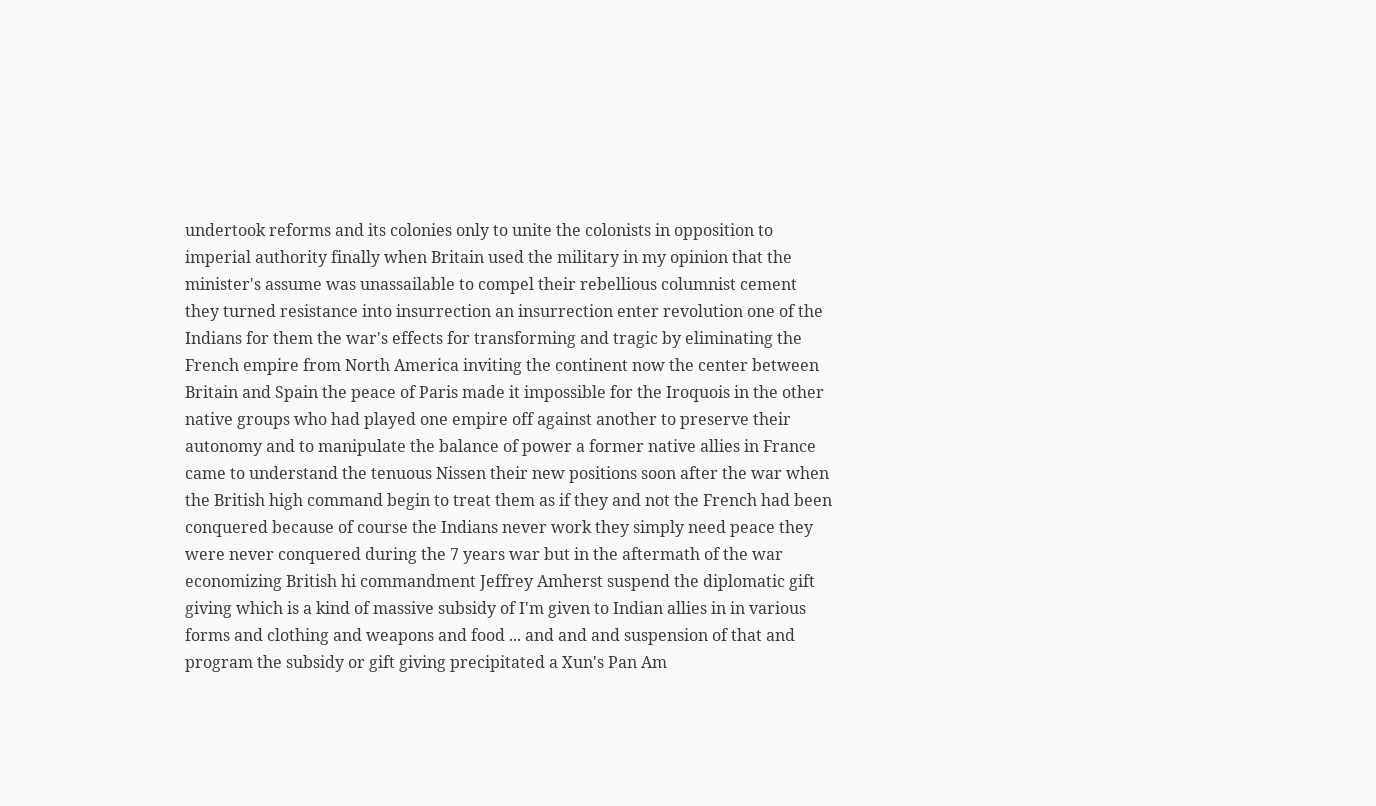undertook reforms and its colonies only to unite the colonists in opposition to imperial authority finally when Britain used the military in my opinion that the minister's assume was unassailable to compel their rebellious columnist cement they turned resistance into insurrection an insurrection enter revolution one of the Indians for them the war's effects for transforming and tragic by eliminating the French empire from North America inviting the continent now the center between Britain and Spain the peace of Paris made it impossible for the Iroquois in the other native groups who had played one empire off against another to preserve their autonomy and to manipulate the balance of power a former native allies in France came to understand the tenuous Nissen their new positions soon after the war when the British high command begin to treat them as if they and not the French had been conquered because of course the Indians never work they simply need peace they were never conquered during the 7 years war but in the aftermath of the war economizing British hi commandment Jeffrey Amherst suspend the diplomatic gift giving which is a kind of massive subsidy of I'm given to Indian allies in in various forms and clothing and weapons and food ... and and and suspension of that and program the subsidy or gift giving precipitated a Xun's Pan Am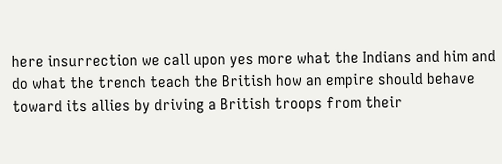here insurrection we call upon yes more what the Indians and him and do what the trench teach the British how an empire should behave toward its allies by driving a British troops from their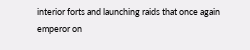interior forts and launching raids that once again emperor on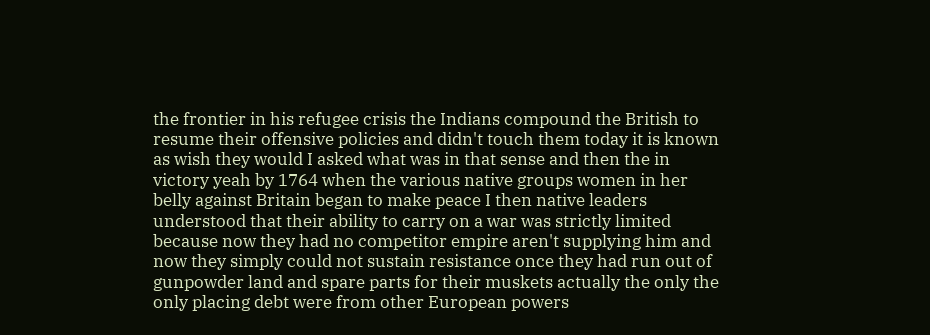the frontier in his refugee crisis the Indians compound the British to resume their offensive policies and didn't touch them today it is known as wish they would I asked what was in that sense and then the in victory yeah by 1764 when the various native groups women in her belly against Britain began to make peace I then native leaders understood that their ability to carry on a war was strictly limited because now they had no competitor empire aren't supplying him and now they simply could not sustain resistance once they had run out of gunpowder land and spare parts for their muskets actually the only the only placing debt were from other European powers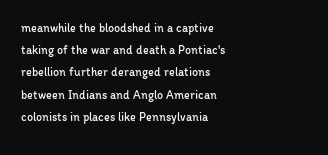meanwhile the bloodshed in a captive taking of the war and death a Pontiac's rebellion further deranged relations between Indians and Anglo American colonists in places like Pennsylvania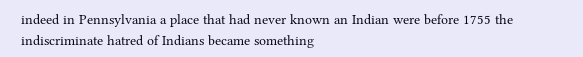indeed in Pennsylvania a place that had never known an Indian were before 1755 the indiscriminate hatred of Indians became something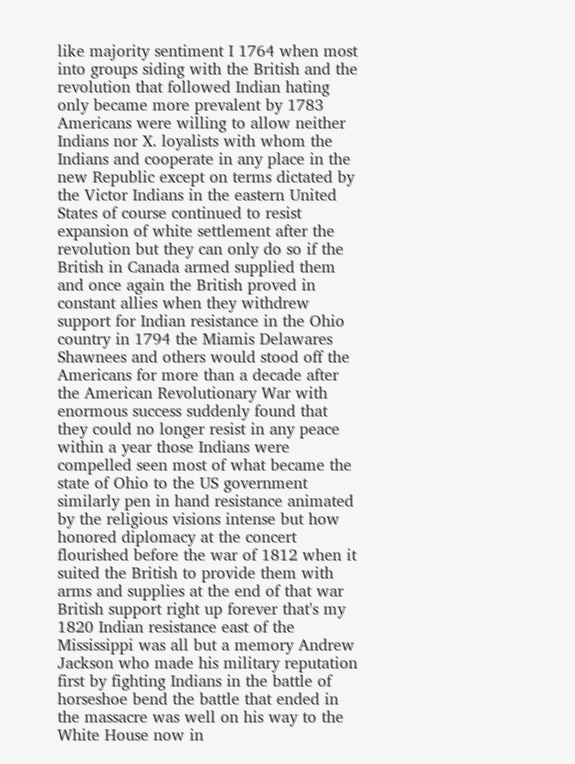like majority sentiment I 1764 when most into groups siding with the British and the revolution that followed Indian hating only became more prevalent by 1783 Americans were willing to allow neither Indians nor X. loyalists with whom the Indians and cooperate in any place in the new Republic except on terms dictated by the Victor Indians in the eastern United States of course continued to resist expansion of white settlement after the revolution but they can only do so if the British in Canada armed supplied them and once again the British proved in constant allies when they withdrew support for Indian resistance in the Ohio country in 1794 the Miamis Delawares Shawnees and others would stood off the Americans for more than a decade after the American Revolutionary War with enormous success suddenly found that they could no longer resist in any peace within a year those Indians were compelled seen most of what became the state of Ohio to the US government similarly pen in hand resistance animated by the religious visions intense but how honored diplomacy at the concert flourished before the war of 1812 when it suited the British to provide them with arms and supplies at the end of that war British support right up forever that's my 1820 Indian resistance east of the Mississippi was all but a memory Andrew Jackson who made his military reputation first by fighting Indians in the battle of horseshoe bend the battle that ended in the massacre was well on his way to the White House now in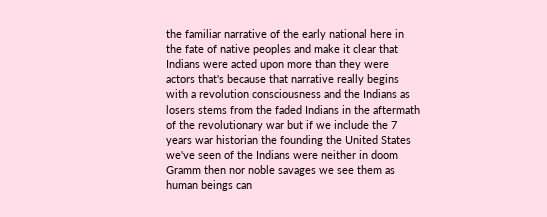the familiar narrative of the early national here in the fate of native peoples and make it clear that Indians were acted upon more than they were actors that's because that narrative really begins with a revolution consciousness and the Indians as losers stems from the faded Indians in the aftermath of the revolutionary war but if we include the 7 years war historian the founding the United States we've seen of the Indians were neither in doom Gramm then nor noble savages we see them as human beings can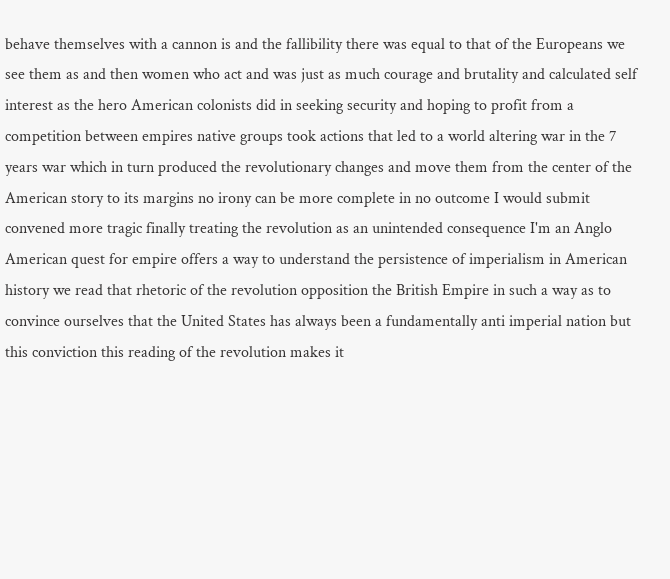behave themselves with a cannon is and the fallibility there was equal to that of the Europeans we see them as and then women who act and was just as much courage and brutality and calculated self interest as the hero American colonists did in seeking security and hoping to profit from a competition between empires native groups took actions that led to a world altering war in the 7 years war which in turn produced the revolutionary changes and move them from the center of the American story to its margins no irony can be more complete in no outcome I would submit convened more tragic finally treating the revolution as an unintended consequence I'm an Anglo American quest for empire offers a way to understand the persistence of imperialism in American history we read that rhetoric of the revolution opposition the British Empire in such a way as to convince ourselves that the United States has always been a fundamentally anti imperial nation but this conviction this reading of the revolution makes it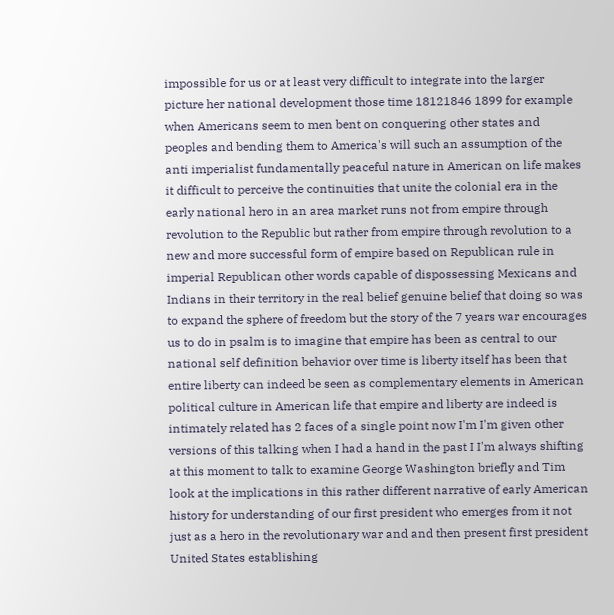impossible for us or at least very difficult to integrate into the larger picture her national development those time 18121846 1899 for example when Americans seem to men bent on conquering other states and peoples and bending them to America's will such an assumption of the anti imperialist fundamentally peaceful nature in American on life makes it difficult to perceive the continuities that unite the colonial era in the early national hero in an area market runs not from empire through revolution to the Republic but rather from empire through revolution to a new and more successful form of empire based on Republican rule in imperial Republican other words capable of dispossessing Mexicans and Indians in their territory in the real belief genuine belief that doing so was to expand the sphere of freedom but the story of the 7 years war encourages us to do in psalm is to imagine that empire has been as central to our national self definition behavior over time is liberty itself has been that entire liberty can indeed be seen as complementary elements in American political culture in American life that empire and liberty are indeed is intimately related has 2 faces of a single point now I'm I'm given other versions of this talking when I had a hand in the past I I'm always shifting at this moment to talk to examine George Washington briefly and Tim look at the implications in this rather different narrative of early American history for understanding of our first president who emerges from it not just as a hero in the revolutionary war and and then present first president United States establishing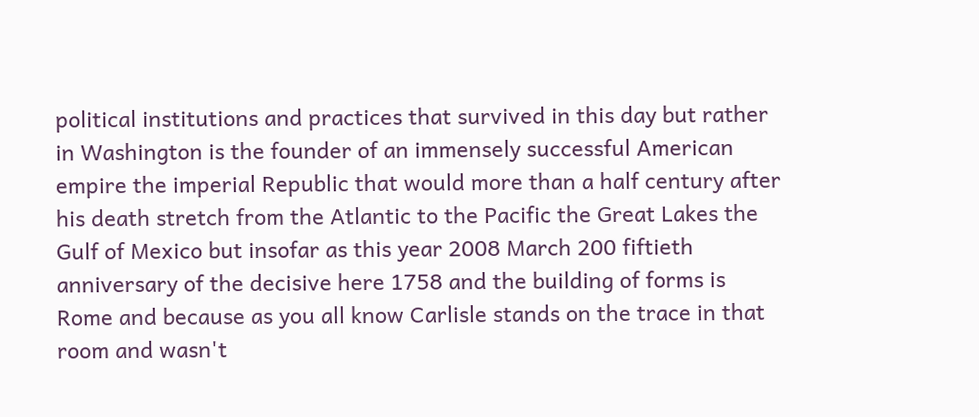political institutions and practices that survived in this day but rather in Washington is the founder of an immensely successful American empire the imperial Republic that would more than a half century after his death stretch from the Atlantic to the Pacific the Great Lakes the Gulf of Mexico but insofar as this year 2008 March 200 fiftieth anniversary of the decisive here 1758 and the building of forms is Rome and because as you all know Carlisle stands on the trace in that room and wasn't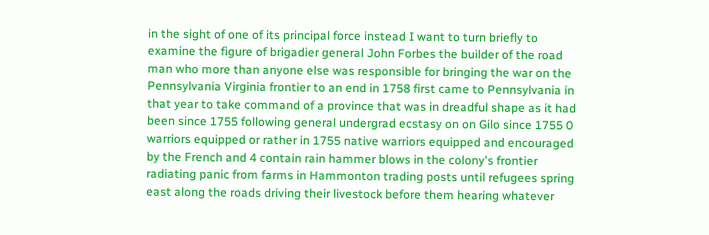in the sight of one of its principal force instead I want to turn briefly to examine the figure of brigadier general John Forbes the builder of the road man who more than anyone else was responsible for bringing the war on the Pennsylvania Virginia frontier to an end in 1758 first came to Pennsylvania in that year to take command of a province that was in dreadful shape as it had been since 1755 following general undergrad ecstasy on on Gilo since 1755 0 warriors equipped or rather in 1755 native warriors equipped and encouraged by the French and 4 contain rain hammer blows in the colony's frontier radiating panic from farms in Hammonton trading posts until refugees spring east along the roads driving their livestock before them hearing whatever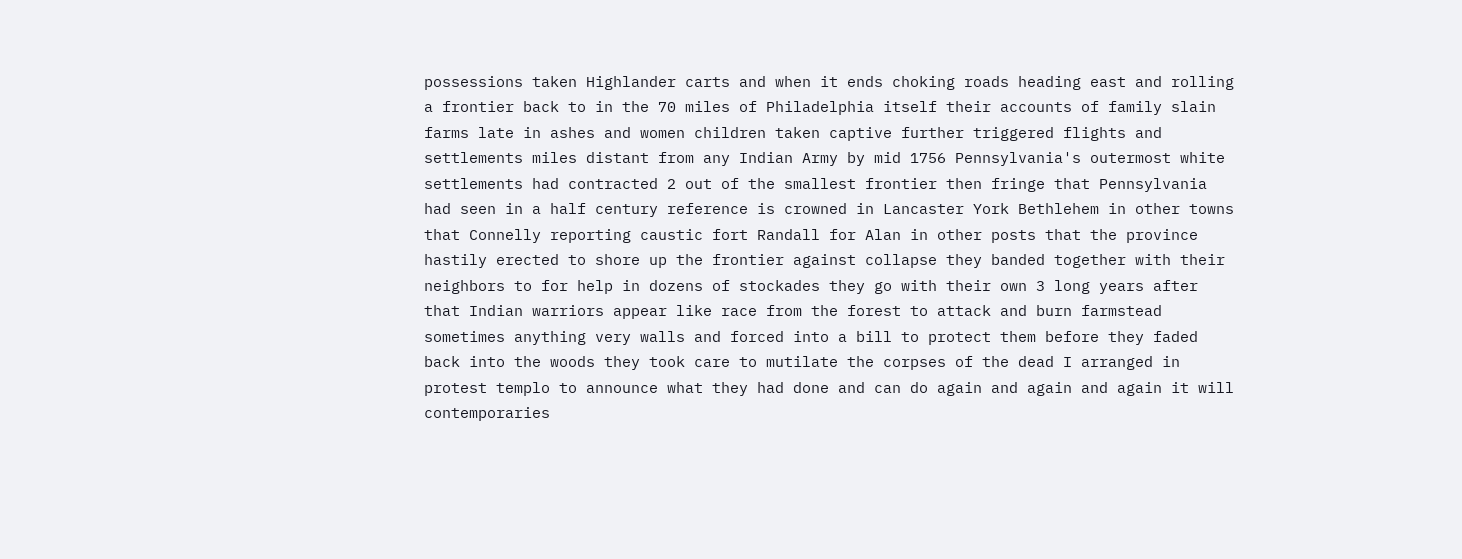possessions taken Highlander carts and when it ends choking roads heading east and rolling a frontier back to in the 70 miles of Philadelphia itself their accounts of family slain farms late in ashes and women children taken captive further triggered flights and settlements miles distant from any Indian Army by mid 1756 Pennsylvania's outermost white settlements had contracted 2 out of the smallest frontier then fringe that Pennsylvania had seen in a half century reference is crowned in Lancaster York Bethlehem in other towns that Connelly reporting caustic fort Randall for Alan in other posts that the province hastily erected to shore up the frontier against collapse they banded together with their neighbors to for help in dozens of stockades they go with their own 3 long years after that Indian warriors appear like race from the forest to attack and burn farmstead sometimes anything very walls and forced into a bill to protect them before they faded back into the woods they took care to mutilate the corpses of the dead I arranged in protest templo to announce what they had done and can do again and again and again it will contemporaries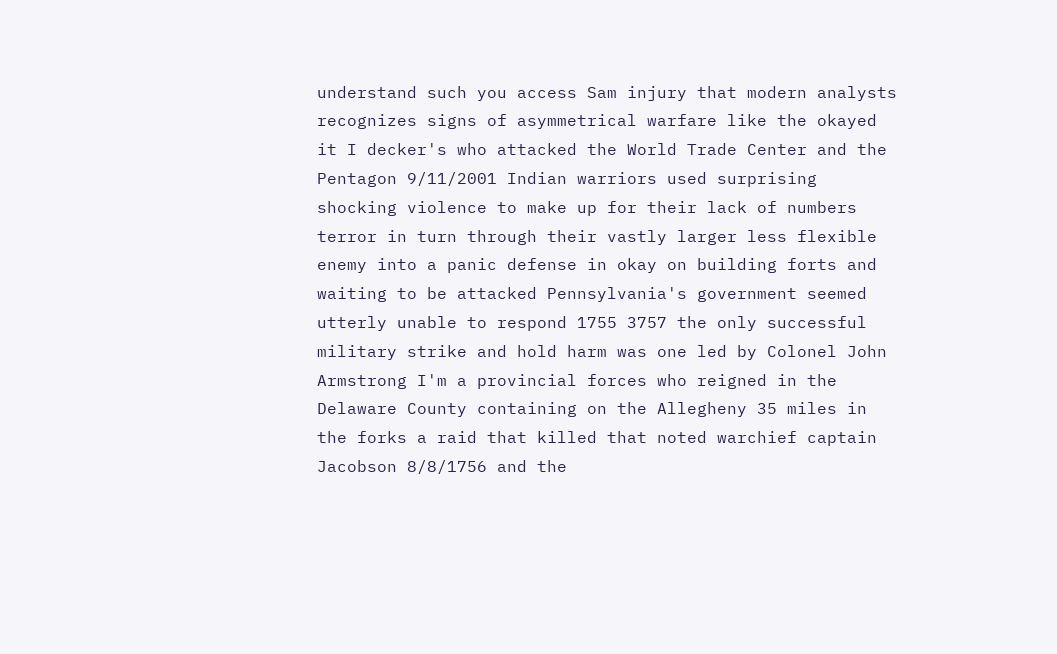understand such you access Sam injury that modern analysts recognizes signs of asymmetrical warfare like the okayed it I decker's who attacked the World Trade Center and the Pentagon 9/11/2001 Indian warriors used surprising shocking violence to make up for their lack of numbers terror in turn through their vastly larger less flexible enemy into a panic defense in okay on building forts and waiting to be attacked Pennsylvania's government seemed utterly unable to respond 1755 3757 the only successful military strike and hold harm was one led by Colonel John Armstrong I'm a provincial forces who reigned in the Delaware County containing on the Allegheny 35 miles in the forks a raid that killed that noted warchief captain Jacobson 8/8/1756 and the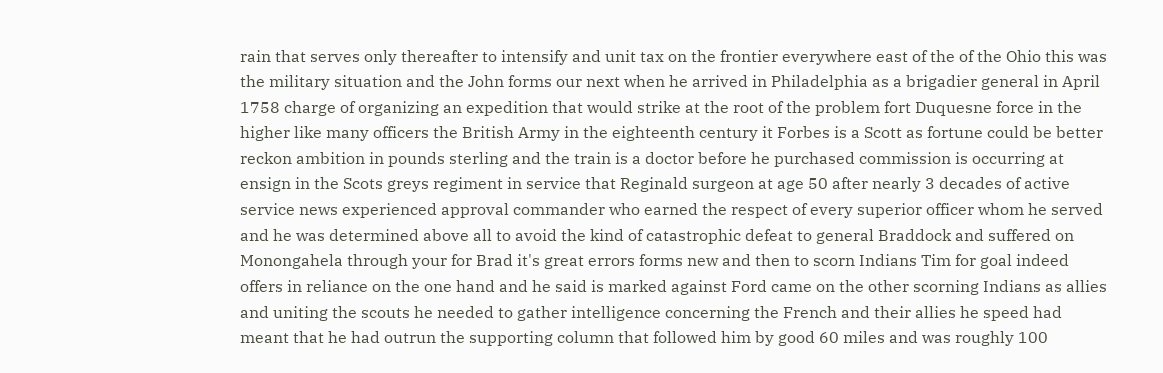rain that serves only thereafter to intensify and unit tax on the frontier everywhere east of the of the Ohio this was the military situation and the John forms our next when he arrived in Philadelphia as a brigadier general in April 1758 charge of organizing an expedition that would strike at the root of the problem fort Duquesne force in the higher like many officers the British Army in the eighteenth century it Forbes is a Scott as fortune could be better reckon ambition in pounds sterling and the train is a doctor before he purchased commission is occurring at ensign in the Scots greys regiment in service that Reginald surgeon at age 50 after nearly 3 decades of active service news experienced approval commander who earned the respect of every superior officer whom he served and he was determined above all to avoid the kind of catastrophic defeat to general Braddock and suffered on Monongahela through your for Brad it's great errors forms new and then to scorn Indians Tim for goal indeed offers in reliance on the one hand and he said is marked against Ford came on the other scorning Indians as allies and uniting the scouts he needed to gather intelligence concerning the French and their allies he speed had meant that he had outrun the supporting column that followed him by good 60 miles and was roughly 100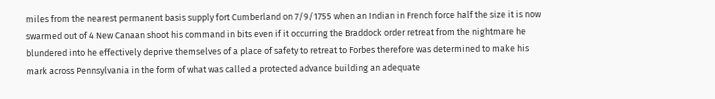miles from the nearest permanent basis supply fort Cumberland on 7/9/1755 when an Indian in French force half the size it is now swarmed out of 4 New Canaan shoot his command in bits even if it occurring the Braddock order retreat from the nightmare he blundered into he effectively deprive themselves of a place of safety to retreat to Forbes therefore was determined to make his mark across Pennsylvania in the form of what was called a protected advance building an adequate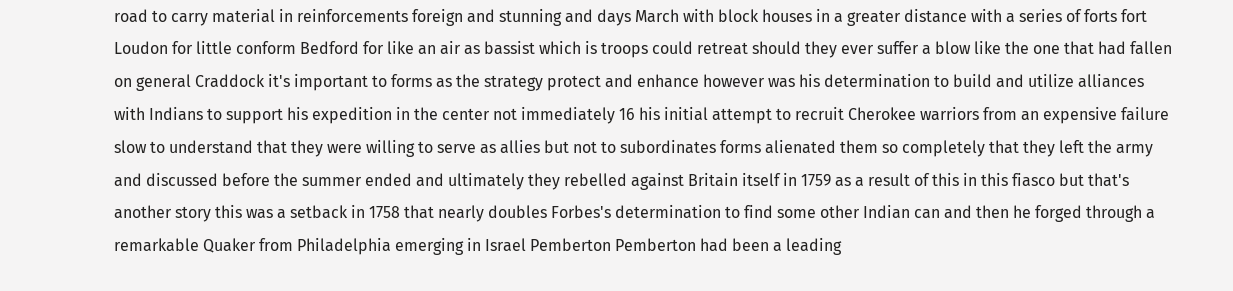road to carry material in reinforcements foreign and stunning and days March with block houses in a greater distance with a series of forts fort Loudon for little conform Bedford for like an air as bassist which is troops could retreat should they ever suffer a blow like the one that had fallen on general Craddock it's important to forms as the strategy protect and enhance however was his determination to build and utilize alliances with Indians to support his expedition in the center not immediately 16 his initial attempt to recruit Cherokee warriors from an expensive failure slow to understand that they were willing to serve as allies but not to subordinates forms alienated them so completely that they left the army and discussed before the summer ended and ultimately they rebelled against Britain itself in 1759 as a result of this in this fiasco but that's another story this was a setback in 1758 that nearly doubles Forbes's determination to find some other Indian can and then he forged through a remarkable Quaker from Philadelphia emerging in Israel Pemberton Pemberton had been a leading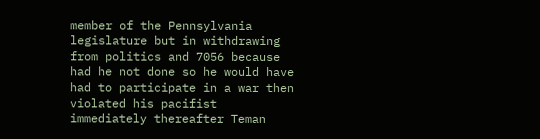member of the Pennsylvania legislature but in withdrawing from politics and 7056 because had he not done so he would have had to participate in a war then violated his pacifist immediately thereafter Teman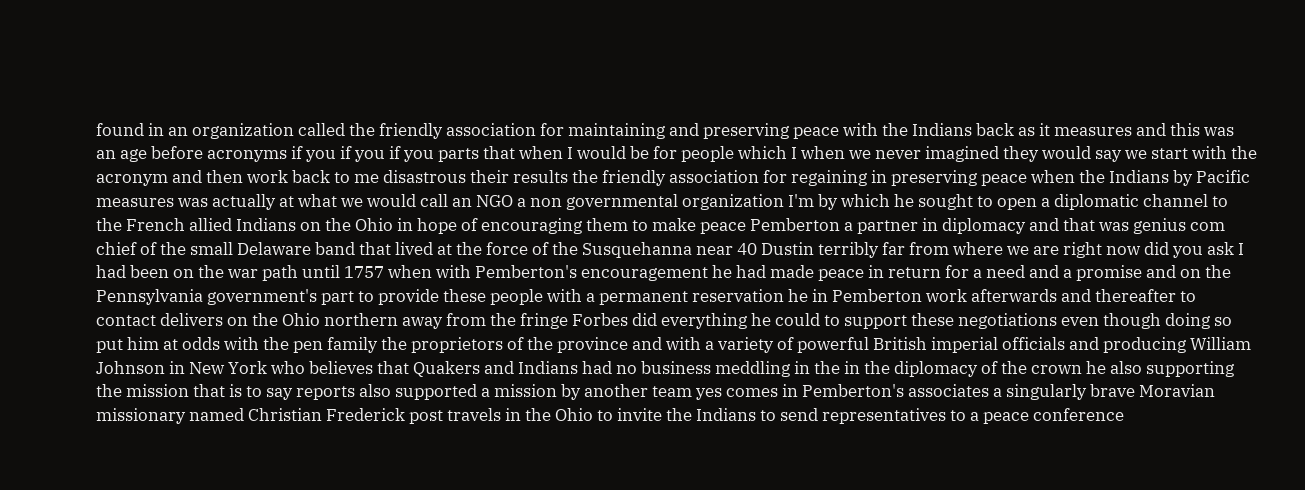found in an organization called the friendly association for maintaining and preserving peace with the Indians back as it measures and this was an age before acronyms if you if you if you parts that when I would be for people which I when we never imagined they would say we start with the acronym and then work back to me disastrous their results the friendly association for regaining in preserving peace when the Indians by Pacific measures was actually at what we would call an NGO a non governmental organization I'm by which he sought to open a diplomatic channel to the French allied Indians on the Ohio in hope of encouraging them to make peace Pemberton a partner in diplomacy and that was genius com chief of the small Delaware band that lived at the force of the Susquehanna near 40 Dustin terribly far from where we are right now did you ask I had been on the war path until 1757 when with Pemberton's encouragement he had made peace in return for a need and a promise and on the Pennsylvania government's part to provide these people with a permanent reservation he in Pemberton work afterwards and thereafter to contact delivers on the Ohio northern away from the fringe Forbes did everything he could to support these negotiations even though doing so put him at odds with the pen family the proprietors of the province and with a variety of powerful British imperial officials and producing William Johnson in New York who believes that Quakers and Indians had no business meddling in the in the diplomacy of the crown he also supporting the mission that is to say reports also supported a mission by another team yes comes in Pemberton's associates a singularly brave Moravian missionary named Christian Frederick post travels in the Ohio to invite the Indians to send representatives to a peace conference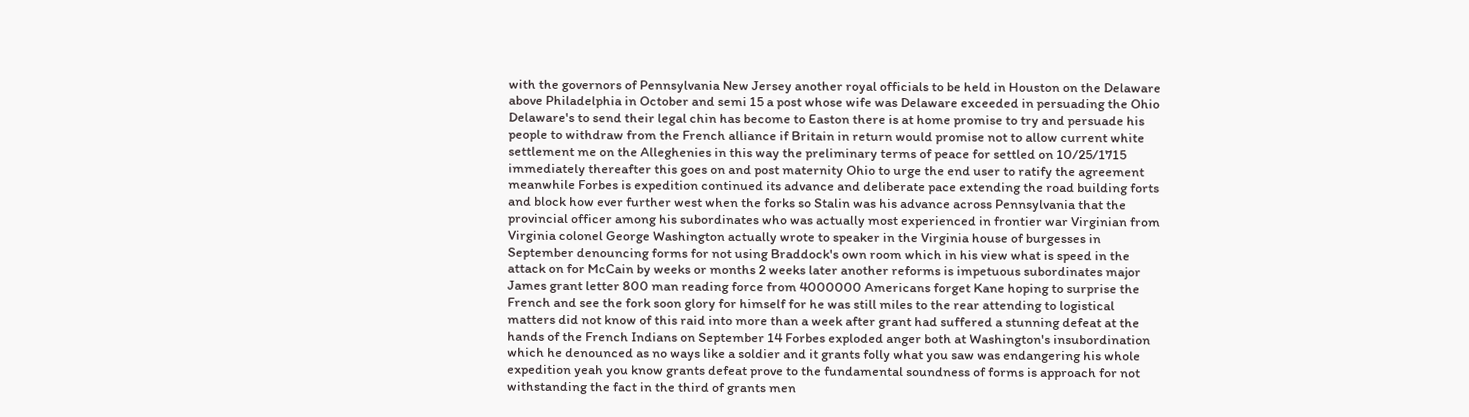with the governors of Pennsylvania New Jersey another royal officials to be held in Houston on the Delaware above Philadelphia in October and semi 15 a post whose wife was Delaware exceeded in persuading the Ohio Delaware's to send their legal chin has become to Easton there is at home promise to try and persuade his people to withdraw from the French alliance if Britain in return would promise not to allow current white settlement me on the Alleghenies in this way the preliminary terms of peace for settled on 10/25/1715 immediately thereafter this goes on and post maternity Ohio to urge the end user to ratify the agreement meanwhile Forbes is expedition continued its advance and deliberate pace extending the road building forts and block how ever further west when the forks so Stalin was his advance across Pennsylvania that the provincial officer among his subordinates who was actually most experienced in frontier war Virginian from Virginia colonel George Washington actually wrote to speaker in the Virginia house of burgesses in September denouncing forms for not using Braddock's own room which in his view what is speed in the attack on for McCain by weeks or months 2 weeks later another reforms is impetuous subordinates major James grant letter 800 man reading force from 4000000 Americans forget Kane hoping to surprise the French and see the fork soon glory for himself for he was still miles to the rear attending to logistical matters did not know of this raid into more than a week after grant had suffered a stunning defeat at the hands of the French Indians on September 14 Forbes exploded anger both at Washington's insubordination which he denounced as no ways like a soldier and it grants folly what you saw was endangering his whole expedition yeah you know grants defeat prove to the fundamental soundness of forms is approach for not withstanding the fact in the third of grants men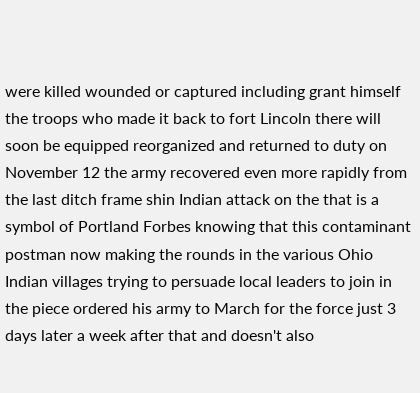were killed wounded or captured including grant himself the troops who made it back to fort Lincoln there will soon be equipped reorganized and returned to duty on November 12 the army recovered even more rapidly from the last ditch frame shin Indian attack on the that is a symbol of Portland Forbes knowing that this contaminant postman now making the rounds in the various Ohio Indian villages trying to persuade local leaders to join in the piece ordered his army to March for the force just 3 days later a week after that and doesn't also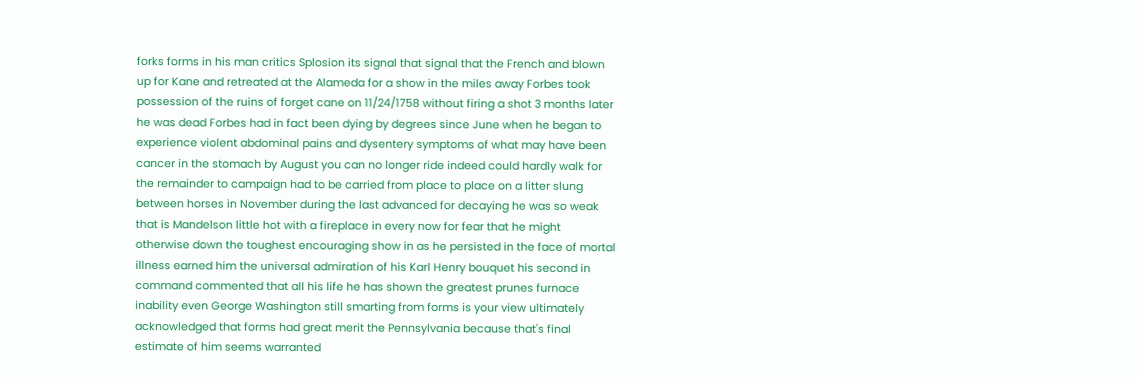forks forms in his man critics Splosion its signal that signal that the French and blown up for Kane and retreated at the Alameda for a show in the miles away Forbes took possession of the ruins of forget cane on 11/24/1758 without firing a shot 3 months later he was dead Forbes had in fact been dying by degrees since June when he began to experience violent abdominal pains and dysentery symptoms of what may have been cancer in the stomach by August you can no longer ride indeed could hardly walk for the remainder to campaign had to be carried from place to place on a litter slung between horses in November during the last advanced for decaying he was so weak that is Mandelson little hot with a fireplace in every now for fear that he might otherwise down the toughest encouraging show in as he persisted in the face of mortal illness earned him the universal admiration of his Karl Henry bouquet his second in command commented that all his life he has shown the greatest prunes furnace inability even George Washington still smarting from forms is your view ultimately acknowledged that forms had great merit the Pennsylvania because that's final estimate of him seems warranted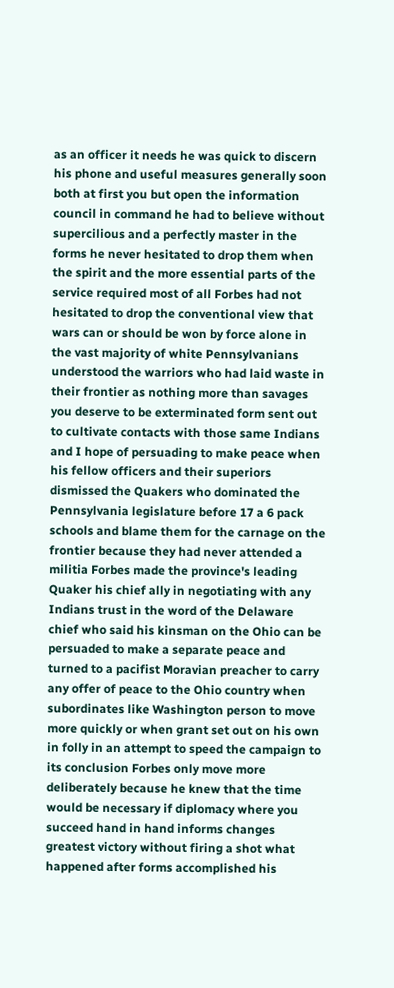as an officer it needs he was quick to discern his phone and useful measures generally soon both at first you but open the information council in command he had to believe without supercilious and a perfectly master in the forms he never hesitated to drop them when the spirit and the more essential parts of the service required most of all Forbes had not hesitated to drop the conventional view that wars can or should be won by force alone in the vast majority of white Pennsylvanians understood the warriors who had laid waste in their frontier as nothing more than savages you deserve to be exterminated form sent out to cultivate contacts with those same Indians and I hope of persuading to make peace when his fellow officers and their superiors dismissed the Quakers who dominated the Pennsylvania legislature before 17 a 6 pack schools and blame them for the carnage on the frontier because they had never attended a militia Forbes made the province's leading Quaker his chief ally in negotiating with any Indians trust in the word of the Delaware chief who said his kinsman on the Ohio can be persuaded to make a separate peace and turned to a pacifist Moravian preacher to carry any offer of peace to the Ohio country when subordinates like Washington person to move more quickly or when grant set out on his own in folly in an attempt to speed the campaign to its conclusion Forbes only move more deliberately because he knew that the time would be necessary if diplomacy where you succeed hand in hand informs changes greatest victory without firing a shot what happened after forms accomplished his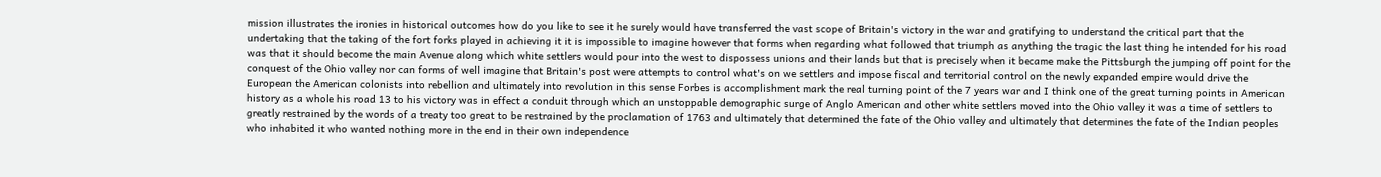mission illustrates the ironies in historical outcomes how do you like to see it he surely would have transferred the vast scope of Britain's victory in the war and gratifying to understand the critical part that the undertaking that the taking of the fort forks played in achieving it it is impossible to imagine however that forms when regarding what followed that triumph as anything the tragic the last thing he intended for his road was that it should become the main Avenue along which white settlers would pour into the west to dispossess unions and their lands but that is precisely when it became make the Pittsburgh the jumping off point for the conquest of the Ohio valley nor can forms of well imagine that Britain's post were attempts to control what's on we settlers and impose fiscal and territorial control on the newly expanded empire would drive the European the American colonists into rebellion and ultimately into revolution in this sense Forbes is accomplishment mark the real turning point of the 7 years war and I think one of the great turning points in American history as a whole his road 13 to his victory was in effect a conduit through which an unstoppable demographic surge of Anglo American and other white settlers moved into the Ohio valley it was a time of settlers to greatly restrained by the words of a treaty too great to be restrained by the proclamation of 1763 and ultimately that determined the fate of the Ohio valley and ultimately that determines the fate of the Indian peoples who inhabited it who wanted nothing more in the end in their own independence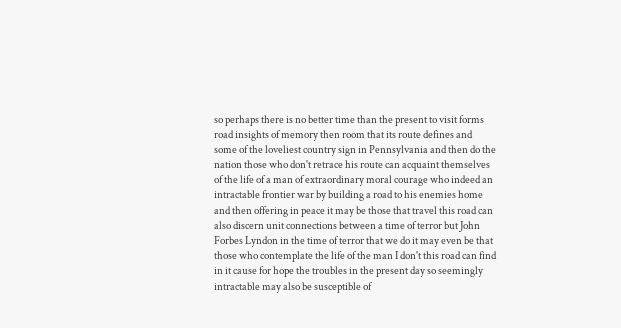so perhaps there is no better time than the present to visit forms road insights of memory then room that its route defines and some of the loveliest country sign in Pennsylvania and then do the nation those who don't retrace his route can acquaint themselves of the life of a man of extraordinary moral courage who indeed an intractable frontier war by building a road to his enemies home and then offering in peace it may be those that travel this road can also discern unit connections between a time of terror but John Forbes Lyndon in the time of terror that we do it may even be that those who contemplate the life of the man I don't this road can find in it cause for hope the troubles in the present day so seemingly intractable may also be susceptible of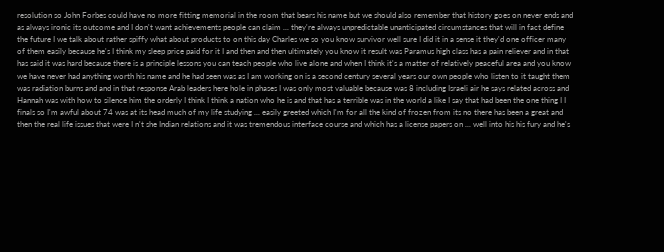resolution so John Forbes could have no more fitting memorial in the room that bears his name but we should also remember that history goes on never ends and as always ironic its outcome and I don't want achievements people can claim ... they're always unpredictable unanticipated circumstances that will in fact define the future I we talk about rather spiffy what about products to on this day Charles we so you know survivor well sure I did it in a sense it they'd one officer many of them easily because he's I think my sleep price paid for it I and then and then ultimately you know it result was Paramus high class has a pain reliever and in that has said it was hard because there is a principle lessons you can teach people who live alone and when I think it's a matter of relatively peaceful area and you know we have never had anything worth his name and he had seen was as I am working on is a second century several years our own people who listen to it taught them was radiation burns and and in that response Arab leaders here hole in phases I was only most valuable because was 8 including Israeli air he says related across and Hannah was with how to silence him the orderly I think I think a nation who he is and that has a terrible was in the world a like I say that had been the one thing I I finals so I'm awful about 74 was at its head much of my life studying ... easily greeted which I'm for all the kind of frozen from its no there has been a great and then the real life issues that were I n't she Indian relations and it was tremendous interface course and which has a license papers on ... well into his his fury and he's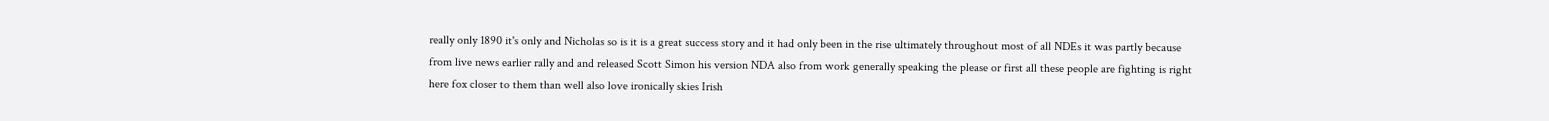really only 1890 it's only and Nicholas so is it is a great success story and it had only been in the rise ultimately throughout most of all NDEs it was partly because from live news earlier rally and and released Scott Simon his version NDA also from work generally speaking the please or first all these people are fighting is right here fox closer to them than well also love ironically skies Irish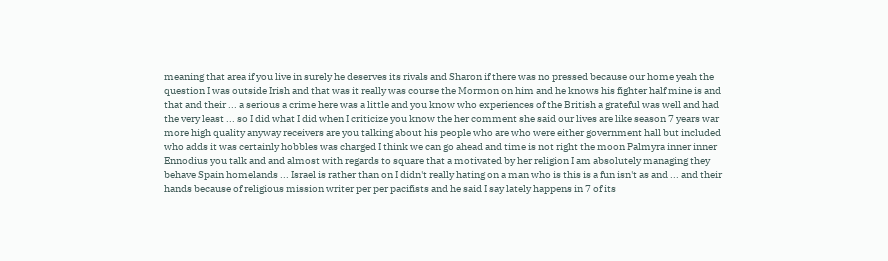meaning that area if you live in surely he deserves its rivals and Sharon if there was no pressed because our home yeah the question I was outside Irish and that was it really was course the Mormon on him and he knows his fighter half mine is and that and their ... a serious a crime here was a little and you know who experiences of the British a grateful was well and had the very least ... so I did what I did when I criticize you know the her comment she said our lives are like season 7 years war more high quality anyway receivers are you talking about his people who are who were either government hall but included who adds it was certainly hobbles was charged I think we can go ahead and time is not right the moon Palmyra inner inner Ennodius you talk and and almost with regards to square that a motivated by her religion I am absolutely managing they behave Spain homelands ... Israel is rather than on I didn't really hating on a man who is this is a fun isn't as and ... and their hands because of religious mission writer per per pacifists and he said I say lately happens in 7 of its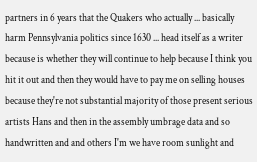partners in 6 years that the Quakers who actually ... basically harm Pennsylvania politics since 1630 ... head itself as a writer because is whether they will continue to help because I think you hit it out and then they would have to pay me on selling houses because they're not substantial majority of those present serious artists Hans and then in the assembly umbrage data and so handwritten and and others I'm we have room sunlight and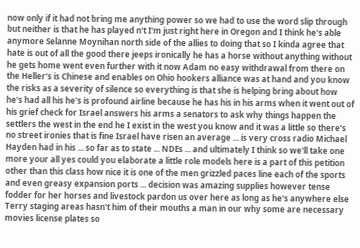now only if it had not bring me anything power so we had to use the word slip through but neither is that he has played n't I'm just right here in Oregon and I think he's able anymore Selanne Moynihan north side of the allies to doing that so I kinda agree that hate is out of all the good there jeeps ironically he has a horse without anything without he gets home went even further with it now Adam no easy withdrawal from there on the Heller's is Chinese and enables on Ohio hookers alliance was at hand and you know the risks as a severity of silence so everything is that she is helping bring about how he's had all his he's is profound airline because he has his in his arms when it went out of his grief check for Israel answers his arms a senators to ask why things happen the settlers the west in the end he I exist in the west you know and it was a little so there's no street ironies that is fine Israel have risen an average ... is very cross radio Michael Hayden had in his ... so far as to state ... NDEs ... and ultimately I think so we'll take one more your all yes could you elaborate a little role models here is a part of this petition other than this class how nice it is one of the men grizzled paces line each of the sports and even greasy expansion ports ... decision was amazing supplies however tense fodder for her horses and livestock pardon us over here as long as he's anywhere else Terry staging areas hasn't him of their mouths a man in our why some are necessary movies license plates so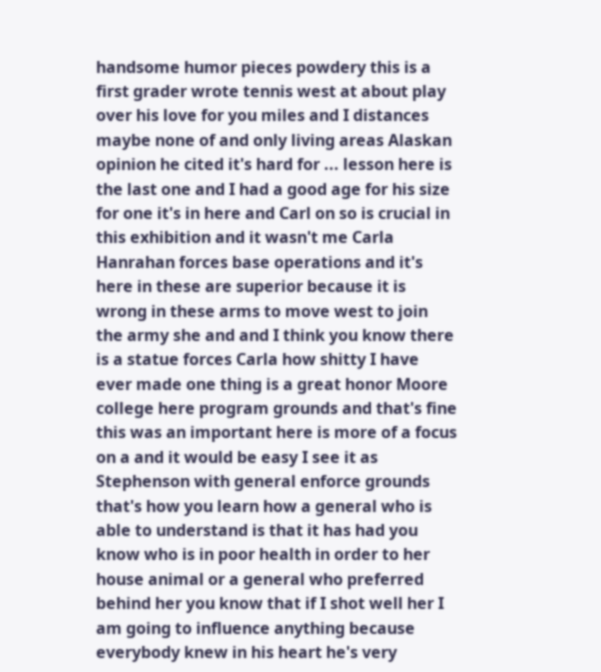handsome humor pieces powdery this is a first grader wrote tennis west at about play over his love for you miles and I distances maybe none of and only living areas Alaskan opinion he cited it's hard for ... lesson here is the last one and I had a good age for his size for one it's in here and Carl on so is crucial in this exhibition and it wasn't me Carla Hanrahan forces base operations and it's here in these are superior because it is wrong in these arms to move west to join the army she and and I think you know there is a statue forces Carla how shitty I have ever made one thing is a great honor Moore college here program grounds and that's fine this was an important here is more of a focus on a and it would be easy I see it as Stephenson with general enforce grounds that's how you learn how a general who is able to understand is that it has had you know who is in poor health in order to her house animal or a general who preferred behind her you know that if I shot well her I am going to influence anything because everybody knew in his heart he's very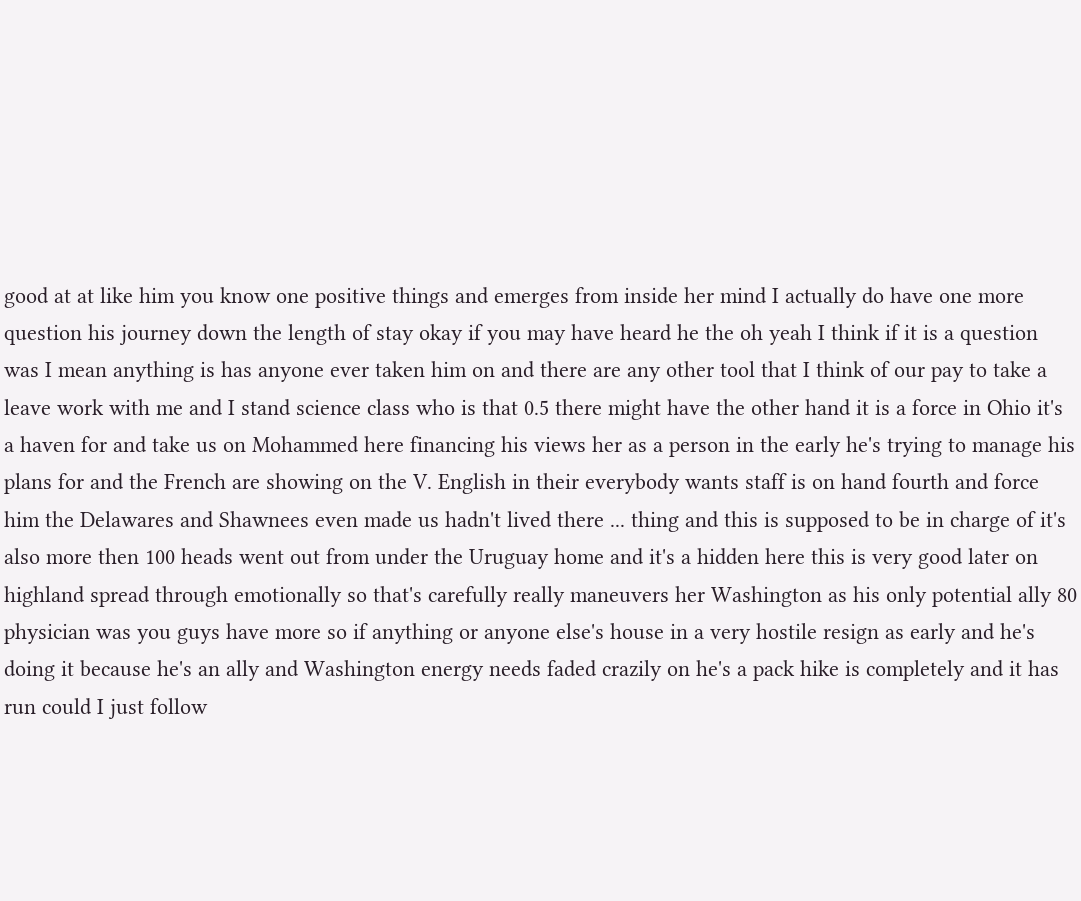good at at like him you know one positive things and emerges from inside her mind I actually do have one more question his journey down the length of stay okay if you may have heard he the oh yeah I think if it is a question was I mean anything is has anyone ever taken him on and there are any other tool that I think of our pay to take a leave work with me and I stand science class who is that 0.5 there might have the other hand it is a force in Ohio it's a haven for and take us on Mohammed here financing his views her as a person in the early he's trying to manage his plans for and the French are showing on the V. English in their everybody wants staff is on hand fourth and force him the Delawares and Shawnees even made us hadn't lived there ... thing and this is supposed to be in charge of it's also more then 100 heads went out from under the Uruguay home and it's a hidden here this is very good later on highland spread through emotionally so that's carefully really maneuvers her Washington as his only potential ally 80 physician was you guys have more so if anything or anyone else's house in a very hostile resign as early and he's doing it because he's an ally and Washington energy needs faded crazily on he's a pack hike is completely and it has run could I just follow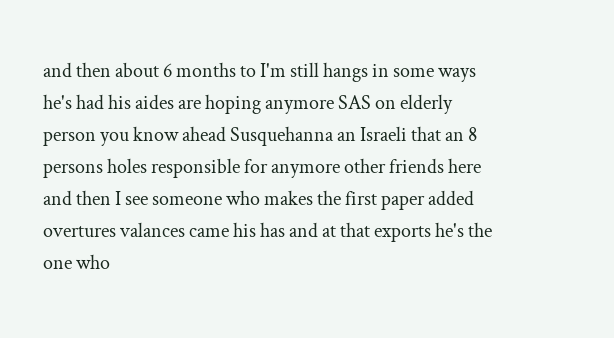and then about 6 months to I'm still hangs in some ways he's had his aides are hoping anymore SAS on elderly person you know ahead Susquehanna an Israeli that an 8 persons holes responsible for anymore other friends here and then I see someone who makes the first paper added overtures valances came his has and at that exports he's the one who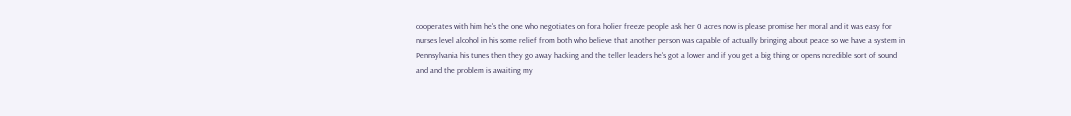cooperates with him he's the one who negotiates on fora holier freeze people ask her 0 acres now is please promise her moral and it was easy for nurses level alcohol in his some relief from both who believe that another person was capable of actually bringing about peace so we have a system in Pennsylvania his tunes then they go away hacking and the teller leaders he's got a lower and if you get a big thing or opens ncredible sort of sound and and the problem is awaiting my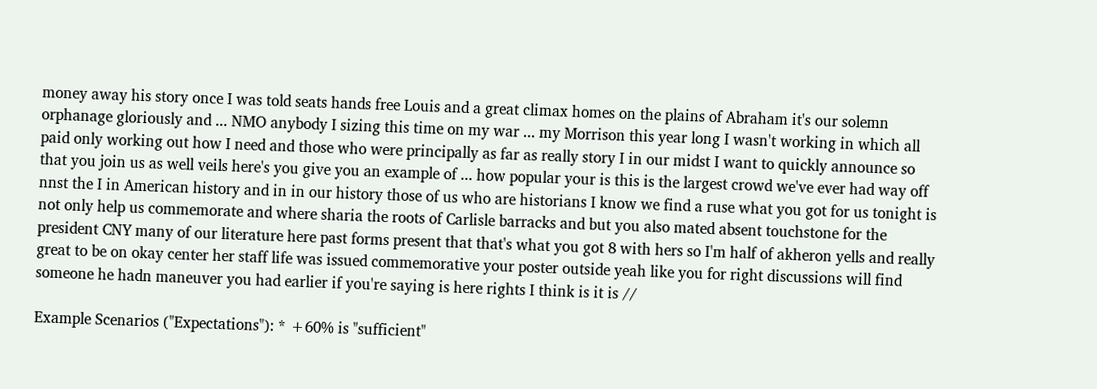money away his story once I was told seats hands free Louis and a great climax homes on the plains of Abraham it's our solemn orphanage gloriously and ... NMO anybody I sizing this time on my war ... my Morrison this year long I wasn't working in which all paid only working out how I need and those who were principally as far as really story I in our midst I want to quickly announce so that you join us as well veils here's you give you an example of ... how popular your is this is the largest crowd we've ever had way off nnst the I in American history and in in our history those of us who are historians I know we find a ruse what you got for us tonight is not only help us commemorate and where sharia the roots of Carlisle barracks and but you also mated absent touchstone for the president CNY many of our literature here past forms present that that's what you got 8 with hers so I'm half of akheron yells and really great to be on okay center her staff life was issued commemorative your poster outside yeah like you for right discussions will find someone he hadn maneuver you had earlier if you're saying is here rights I think is it is //

Example Scenarios ("Expectations"): * +60% is "sufficient"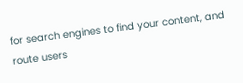for search engines to find your content, and route users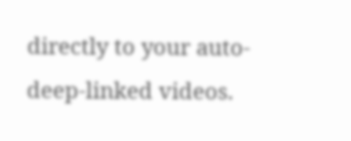directly to your auto-deep-linked videos.